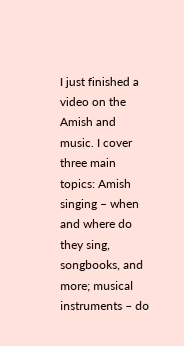I just finished a video on the Amish and music. I cover three main topics: Amish singing – when and where do they sing, songbooks, and more; musical instruments – do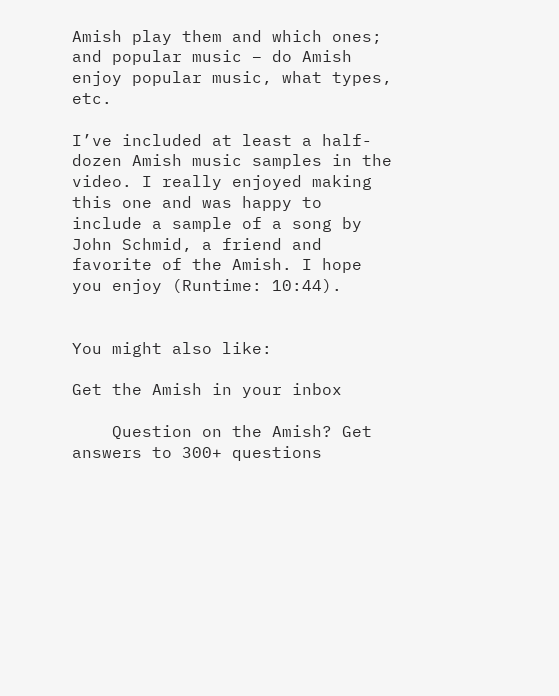Amish play them and which ones; and popular music – do Amish enjoy popular music, what types, etc.

I’ve included at least a half-dozen Amish music samples in the video. I really enjoyed making this one and was happy to include a sample of a song by John Schmid, a friend and favorite of the Amish. I hope you enjoy (Runtime: 10:44).


You might also like:

Get the Amish in your inbox

    Question on the Amish? Get answers to 300+ questions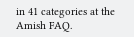in 41 categories at the Amish FAQ.